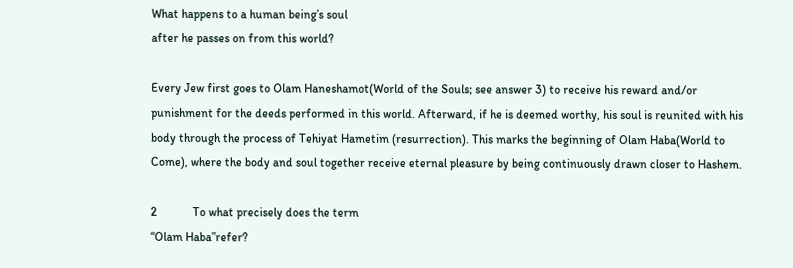What happens to a human being’s soul
after he passes on from this world?

Every Jew first goes to Olam Haneshamot(World of the Souls; see answer 3) to receive his reward and/or punishment for the deeds performed in this world. Afterward, if he is deemed worthy, his soul is reunited with his body through the process of Tehiyat Hametim (resurrection). This marks the beginning of Olam Haba(World to Come), where the body and soul together receive eternal pleasure by being continuously drawn closer to Hashem.

2            To what precisely does the term
“Olam Haba”refer?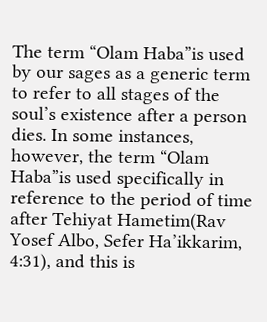The term “Olam Haba”is used by our sages as a generic term to refer to all stages of the soul’s existence after a person dies. In some instances, however, the term “Olam Haba”is used specifically in reference to the period of time after Tehiyat Hametim(Rav Yosef Albo, Sefer Ha’ikkarim, 4:31), and this is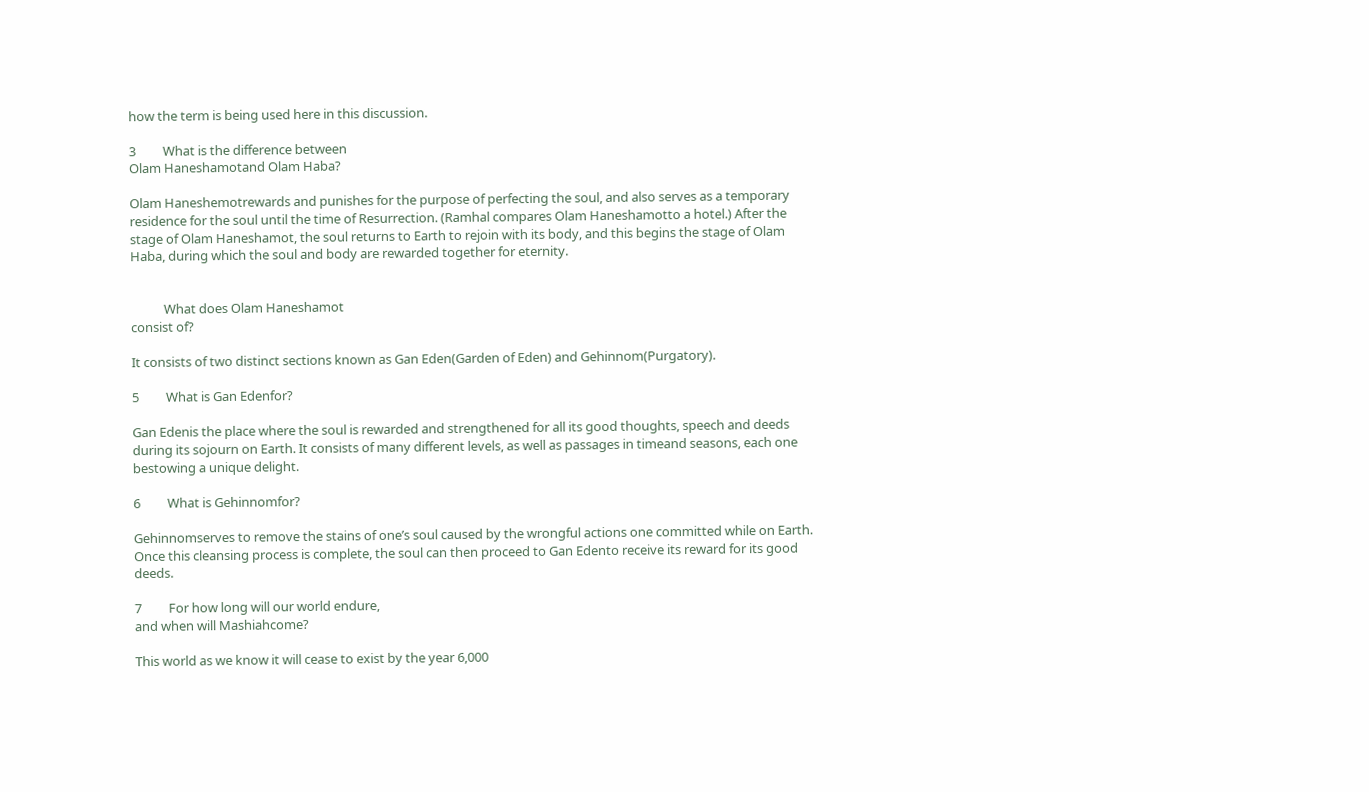how the term is being used here in this discussion.

3         What is the difference between
Olam Haneshamotand Olam Haba?

Olam Haneshemotrewards and punishes for the purpose of perfecting the soul, and also serves as a temporary residence for the soul until the time of Resurrection. (Ramhal compares Olam Haneshamotto a hotel.) After the stage of Olam Haneshamot, the soul returns to Earth to rejoin with its body, and this begins the stage of Olam Haba, during which the soul and body are rewarded together for eternity.


           What does Olam Haneshamot
consist of?

It consists of two distinct sections known as Gan Eden(Garden of Eden) and Gehinnom(Purgatory).

5         What is Gan Edenfor?

Gan Edenis the place where the soul is rewarded and strengthened for all its good thoughts, speech and deeds during its sojourn on Earth. It consists of many different levels, as well as passages in timeand seasons, each one bestowing a unique delight.

6         What is Gehinnomfor?

Gehinnomserves to remove the stains of one’s soul caused by the wrongful actions one committed while on Earth. Once this cleansing process is complete, the soul can then proceed to Gan Edento receive its reward for its good deeds.

7         For how long will our world endure,
and when will Mashiahcome?

This world as we know it will cease to exist by the year 6,000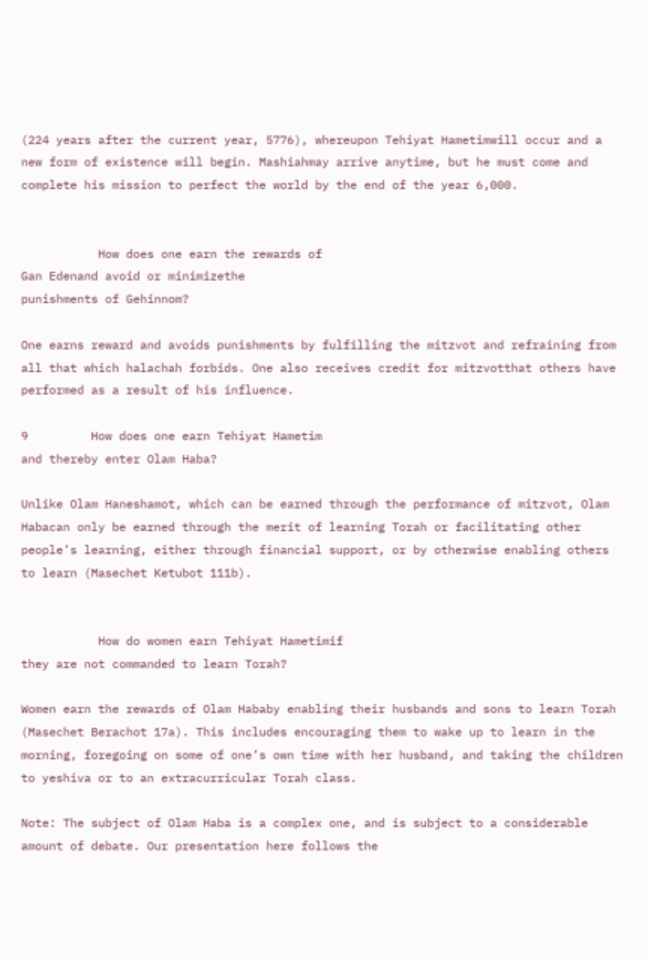(224 years after the current year, 5776), whereupon Tehiyat Hametimwill occur and a new form of existence will begin. Mashiahmay arrive anytime, but he must come and complete his mission to perfect the world by the end of the year 6,000.


           How does one earn the rewards of
Gan Edenand avoid or minimizethe
punishments of Gehinnom?

One earns reward and avoids punishments by fulfilling the mitzvot and refraining from all that which halachah forbids. One also receives credit for mitzvotthat others have performed as a result of his influence.

9         How does one earn Tehiyat Hametim
and thereby enter Olam Haba?

Unlike Olam Haneshamot, which can be earned through the performance of mitzvot, Olam Habacan only be earned through the merit of learning Torah or facilitating other people’s learning, either through financial support, or by otherwise enabling others to learn (Masechet Ketubot 111b).


           How do women earn Tehiyat Hametimif
they are not commanded to learn Torah?

Women earn the rewards of Olam Hababy enabling their husbands and sons to learn Torah (Masechet Berachot 17a). This includes encouraging them to wake up to learn in the morning, foregoing on some of one’s own time with her husband, and taking the children to yeshiva or to an extracurricular Torah class.

Note: The subject of Olam Haba is a complex one, and is subject to a considerable amount of debate. Our presentation here follows the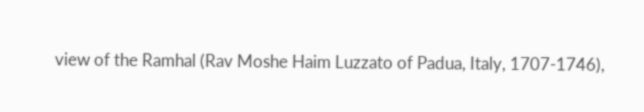view of the Ramhal (Rav Moshe Haim Luzzato of Padua, Italy, 1707-1746),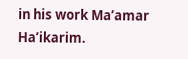in his work Ma’amar Ha’ikarim.